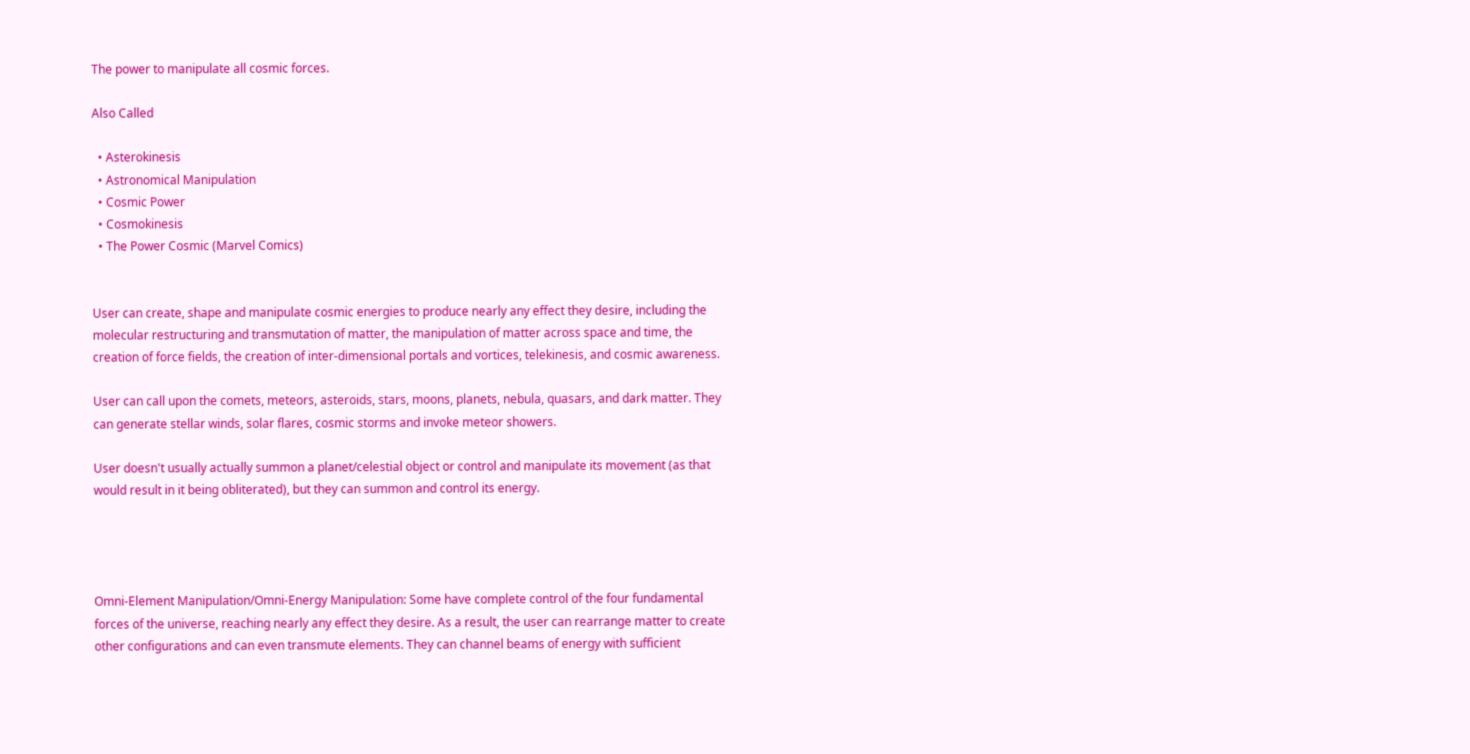The power to manipulate all cosmic forces.

Also Called

  • Asterokinesis
  • Astronomical Manipulation
  • Cosmic Power
  • Cosmokinesis
  • The Power Cosmic (Marvel Comics)


User can create, shape and manipulate cosmic energies to produce nearly any effect they desire, including the molecular restructuring and transmutation of matter, the manipulation of matter across space and time, the creation of force fields, the creation of inter-dimensional portals and vortices, telekinesis, and cosmic awareness.

User can call upon the comets, meteors, asteroids, stars, moons, planets, nebula, quasars, and dark matter. They can generate stellar winds, solar flares, cosmic storms and invoke meteor showers.

User doesn't usually actually summon a planet/celestial object or control and manipulate its movement (as that would result in it being obliterated), but they can summon and control its energy.




Omni-Element Manipulation/Omni-Energy Manipulation: Some have complete control of the four fundamental forces of the universe, reaching nearly any effect they desire. As a result, the user can rearrange matter to create other configurations and can even transmute elements. They can channel beams of energy with sufficient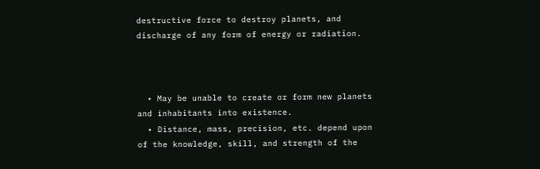destructive force to destroy planets, and discharge of any form of energy or radiation.



  • May be unable to create or form new planets and inhabitants into existence.
  • Distance, mass, precision, etc. depend upon of the knowledge, skill, and strength of the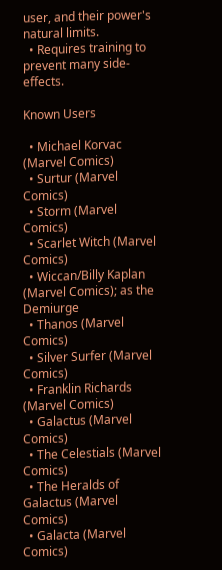user, and their power's natural limits.
  • Requires training to prevent many side-effects.

Known Users

  • Michael Korvac (Marvel Comics)
  • Surtur (Marvel Comics)
  • Storm (Marvel Comics)
  • Scarlet Witch (Marvel Comics)
  • Wiccan/Billy Kaplan (Marvel Comics); as the Demiurge
  • Thanos (Marvel Comics)
  • Silver Surfer (Marvel Comics)
  • Franklin Richards (Marvel Comics)
  • Galactus (Marvel Comics)
  • The Celestials (Marvel Comics)
  • The Heralds of Galactus (Marvel Comics)
  • Galacta (Marvel Comics)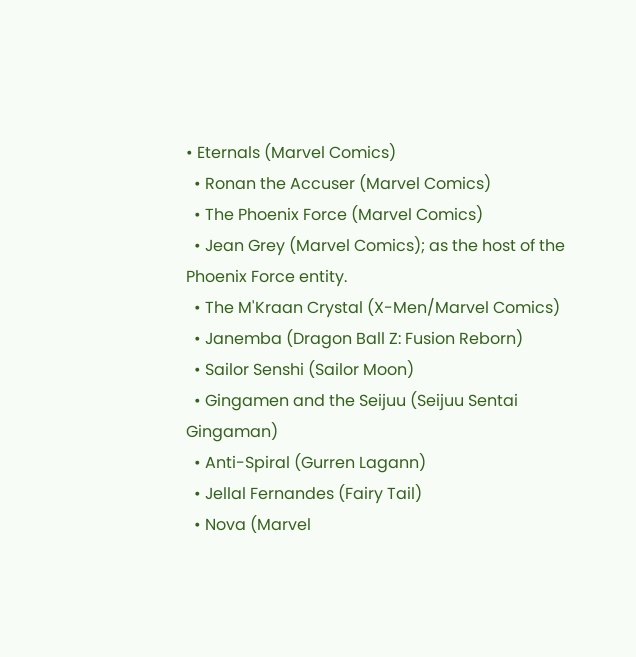• Eternals (Marvel Comics)
  • Ronan the Accuser (Marvel Comics)
  • The Phoenix Force (Marvel Comics)
  • Jean Grey (Marvel Comics); as the host of the Phoenix Force entity.
  • The M'Kraan Crystal (X-Men/Marvel Comics)
  • Janemba (Dragon Ball Z: Fusion Reborn)
  • Sailor Senshi (Sailor Moon)
  • Gingamen and the Seijuu (Seijuu Sentai Gingaman)
  • Anti-Spiral (Gurren Lagann)
  • Jellal Fernandes (Fairy Tail)
  • Nova (Marvel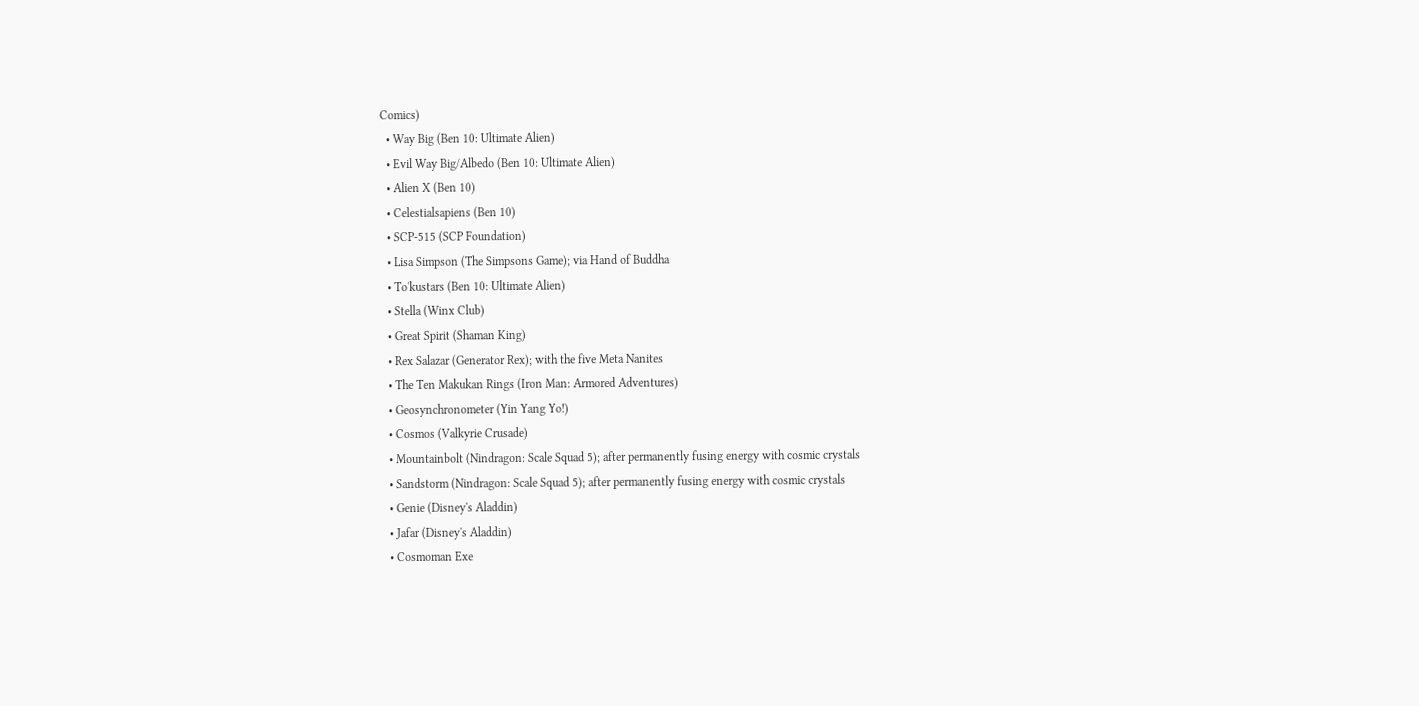Comics)
  • Way Big (Ben 10: Ultimate Alien)
  • Evil Way Big/Albedo (Ben 10: Ultimate Alien)
  • Alien X (Ben 10)
  • Celestialsapiens (Ben 10)
  • SCP-515 (SCP Foundation)
  • Lisa Simpson (The Simpsons Game); via Hand of Buddha
  • To'kustars (Ben 10: Ultimate Alien)
  • Stella (Winx Club)
  • Great Spirit (Shaman King)
  • Rex Salazar (Generator Rex); with the five Meta Nanites
  • The Ten Makukan Rings (Iron Man: Armored Adventures)
  • Geosynchronometer (Yin Yang Yo!)
  • Cosmos (Valkyrie Crusade)
  • Mountainbolt (Nindragon: Scale Squad 5); after permanently fusing energy with cosmic crystals
  • Sandstorm (Nindragon: Scale Squad 5); after permanently fusing energy with cosmic crystals
  • Genie (Disney's Aladdin)
  • Jafar (Disney's Aladdin)
  • Cosmoman Exe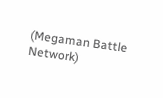(Megaman Battle Network)